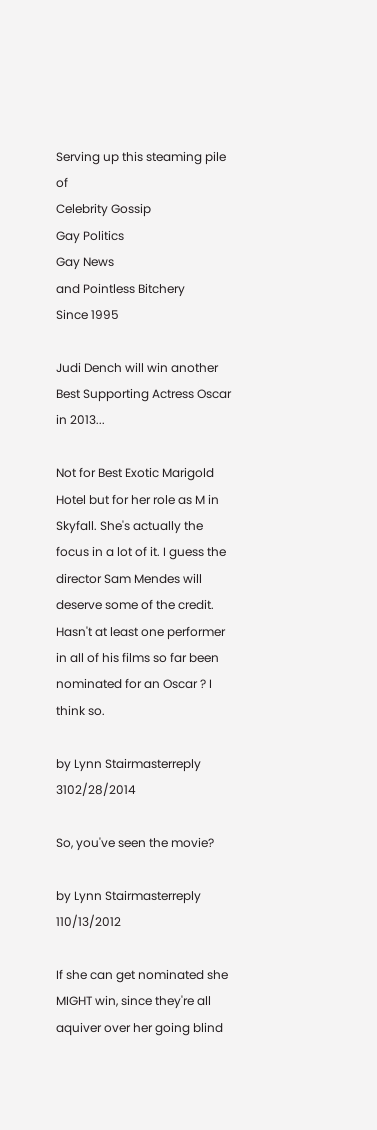Serving up this steaming pile of
Celebrity Gossip
Gay Politics
Gay News
and Pointless Bitchery
Since 1995

Judi Dench will win another Best Supporting Actress Oscar in 2013...

Not for Best Exotic Marigold Hotel but for her role as M in Skyfall. She's actually the focus in a lot of it. I guess the director Sam Mendes will deserve some of the credit. Hasn't at least one performer in all of his films so far been nominated for an Oscar ? I think so.

by Lynn Stairmasterreply 3102/28/2014

So, you've seen the movie?

by Lynn Stairmasterreply 110/13/2012

If she can get nominated she MIGHT win, since they're all aquiver over her going blind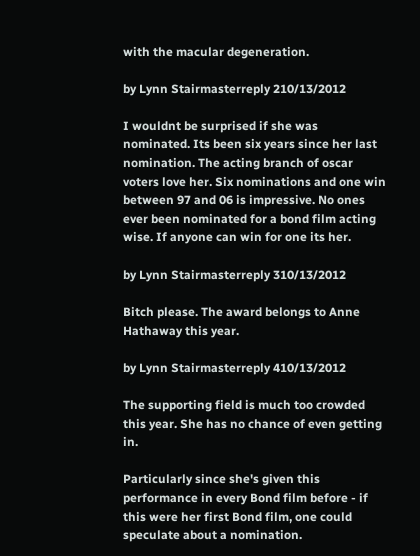with the macular degeneration.

by Lynn Stairmasterreply 210/13/2012

I wouldnt be surprised if she was nominated. Its been six years since her last nomination. The acting branch of oscar voters love her. Six nominations and one win between 97 and 06 is impressive. No ones ever been nominated for a bond film acting wise. If anyone can win for one its her.

by Lynn Stairmasterreply 310/13/2012

Bitch please. The award belongs to Anne Hathaway this year.

by Lynn Stairmasterreply 410/13/2012

The supporting field is much too crowded this year. She has no chance of even getting in.

Particularly since she's given this performance in every Bond film before - if this were her first Bond film, one could speculate about a nomination.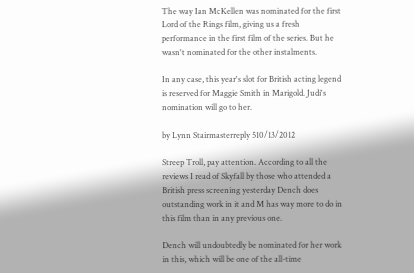The way Ian McKellen was nominated for the first Lord of the Rings film, giving us a fresh performance in the first film of the series. But he wasn't nominated for the other instalments.

In any case, this year's slot for British acting legend is reserved for Maggie Smith in Marigold. Judi's nomination will go to her.

by Lynn Stairmasterreply 510/13/2012

Streep Troll, pay attention. According to all the reviews I read of Skyfall by those who attended a British press screening yesterday Dench does outstanding work in it and M has way more to do in this film than in any previous one.

Dench will undoubtedly be nominated for her work in this, which will be one of the all-time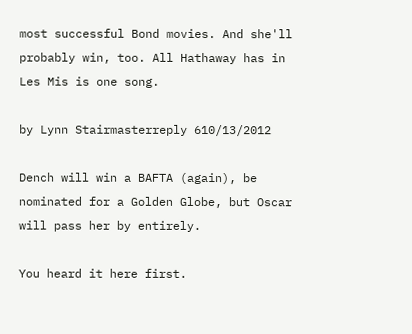most successful Bond movies. And she'll probably win, too. All Hathaway has in Les Mis is one song.

by Lynn Stairmasterreply 610/13/2012

Dench will win a BAFTA (again), be nominated for a Golden Globe, but Oscar will pass her by entirely.

You heard it here first.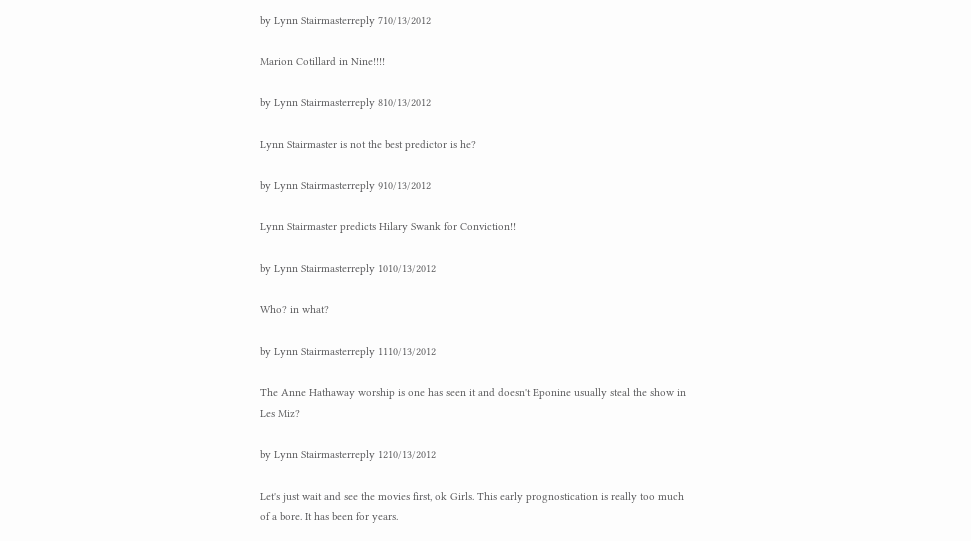by Lynn Stairmasterreply 710/13/2012

Marion Cotillard in Nine!!!!

by Lynn Stairmasterreply 810/13/2012

Lynn Stairmaster is not the best predictor is he?

by Lynn Stairmasterreply 910/13/2012

Lynn Stairmaster predicts Hilary Swank for Conviction!!

by Lynn Stairmasterreply 1010/13/2012

Who? in what?

by Lynn Stairmasterreply 1110/13/2012

The Anne Hathaway worship is one has seen it and doesn't Eponine usually steal the show in Les Miz?

by Lynn Stairmasterreply 1210/13/2012

Let's just wait and see the movies first, ok Girls. This early prognostication is really too much of a bore. It has been for years.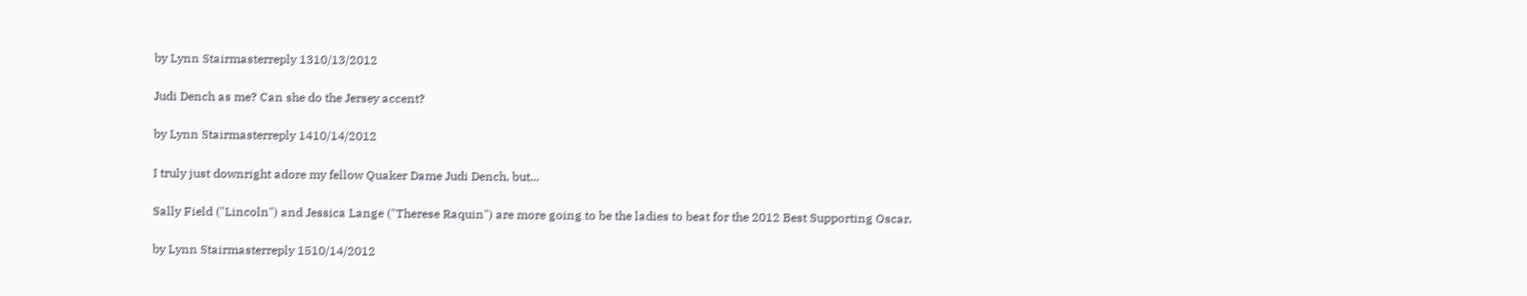by Lynn Stairmasterreply 1310/13/2012

Judi Dench as me? Can she do the Jersey accent?

by Lynn Stairmasterreply 1410/14/2012

I truly just downright adore my fellow Quaker Dame Judi Dench, but...

Sally Field ("Lincoln") and Jessica Lange ("Therese Raquin") are more going to be the ladies to beat for the 2012 Best Supporting Oscar.

by Lynn Stairmasterreply 1510/14/2012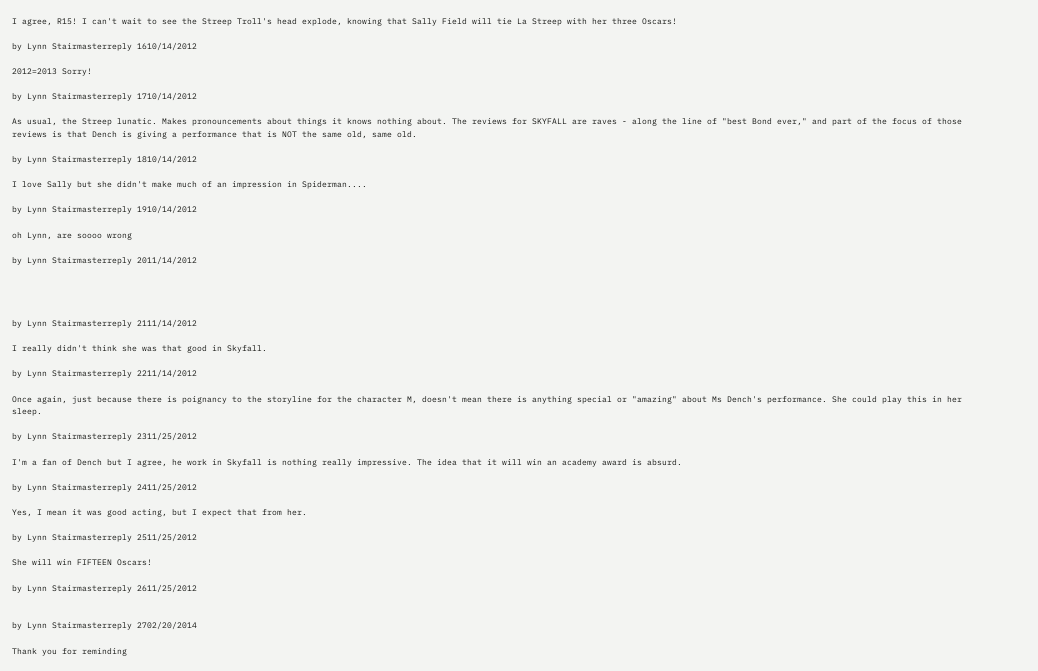I agree, R15! I can't wait to see the Streep Troll's head explode, knowing that Sally Field will tie La Streep with her three Oscars!

by Lynn Stairmasterreply 1610/14/2012

2012=2013 Sorry!

by Lynn Stairmasterreply 1710/14/2012

As usual, the Streep lunatic. Makes pronouncements about things it knows nothing about. The reviews for SKYFALL are raves - along the line of "best Bond ever," and part of the focus of those reviews is that Dench is giving a performance that is NOT the same old, same old.

by Lynn Stairmasterreply 1810/14/2012

I love Sally but she didn't make much of an impression in Spiderman....

by Lynn Stairmasterreply 1910/14/2012

oh Lynn, are soooo wrong

by Lynn Stairmasterreply 2011/14/2012




by Lynn Stairmasterreply 2111/14/2012

I really didn't think she was that good in Skyfall.

by Lynn Stairmasterreply 2211/14/2012

Once again, just because there is poignancy to the storyline for the character M, doesn't mean there is anything special or "amazing" about Ms Dench's performance. She could play this in her sleep.

by Lynn Stairmasterreply 2311/25/2012

I'm a fan of Dench but I agree, he work in Skyfall is nothing really impressive. The idea that it will win an academy award is absurd.

by Lynn Stairmasterreply 2411/25/2012

Yes, I mean it was good acting, but I expect that from her.

by Lynn Stairmasterreply 2511/25/2012

She will win FIFTEEN Oscars!

by Lynn Stairmasterreply 2611/25/2012


by Lynn Stairmasterreply 2702/20/2014

Thank you for reminding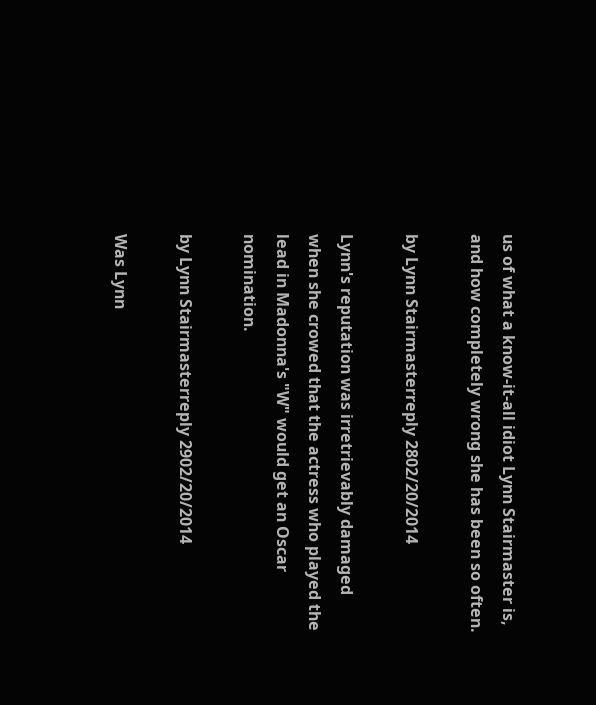us of what a know-it-all idiot Lynn Stairmaster is, and how completely wrong she has been so often.

by Lynn Stairmasterreply 2802/20/2014

Lynn's reputation was irretrievably damaged when she crowed that the actress who played the lead in Madonna's "W" would get an Oscar nomination.

by Lynn Stairmasterreply 2902/20/2014

Was Lynn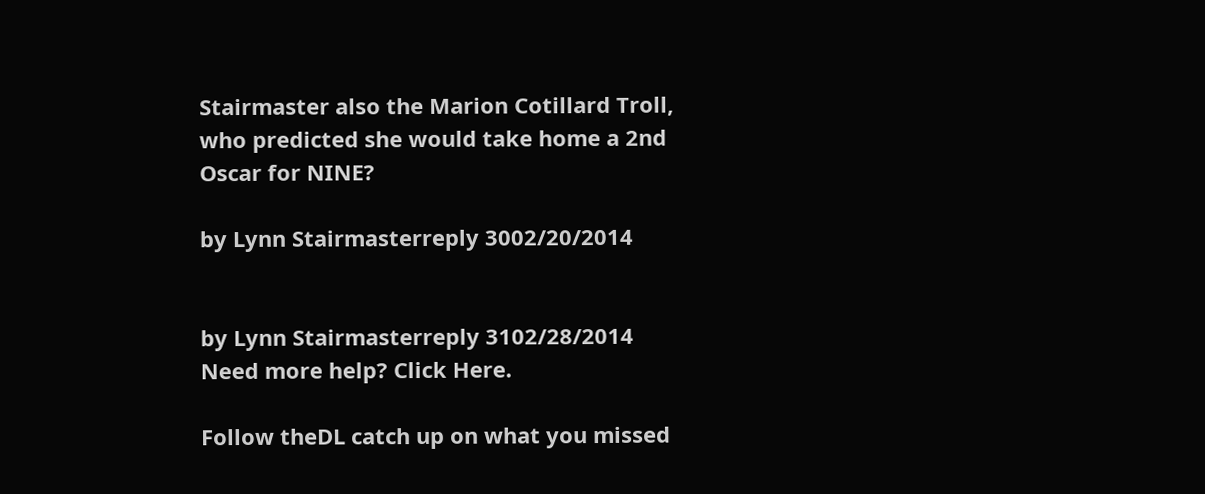Stairmaster also the Marion Cotillard Troll, who predicted she would take home a 2nd Oscar for NINE?

by Lynn Stairmasterreply 3002/20/2014


by Lynn Stairmasterreply 3102/28/2014
Need more help? Click Here.

Follow theDL catch up on what you missed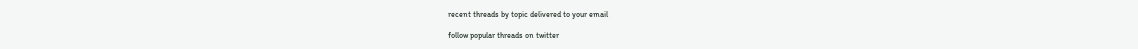recent threads by topic delivered to your email

follow popular threads on twitter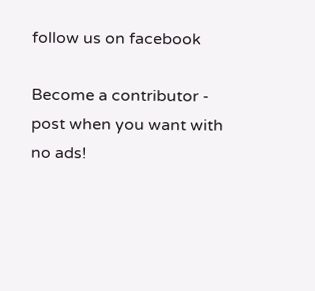follow us on facebook

Become a contributor - post when you want with no ads!